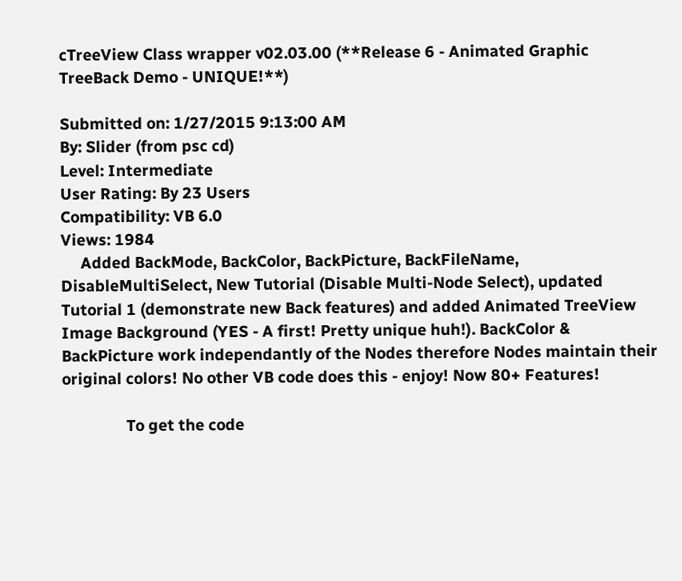cTreeView Class wrapper v02.03.00 (**Release 6 - Animated Graphic TreeBack Demo - UNIQUE!**)

Submitted on: 1/27/2015 9:13:00 AM
By: Slider (from psc cd)
Level: Intermediate
User Rating: By 23 Users
Compatibility: VB 6.0
Views: 1984
     Added BackMode, BackColor, BackPicture, BackFileName, DisableMultiSelect, New Tutorial (Disable Multi-Node Select), updated Tutorial 1 (demonstrate new Back features) and added Animated TreeView Image Background (YES - A first! Pretty unique huh!). BackColor & BackPicture work independantly of the Nodes therefore Nodes maintain their original colors! No other VB code does this - enjoy! Now 80+ Features!

                To get the code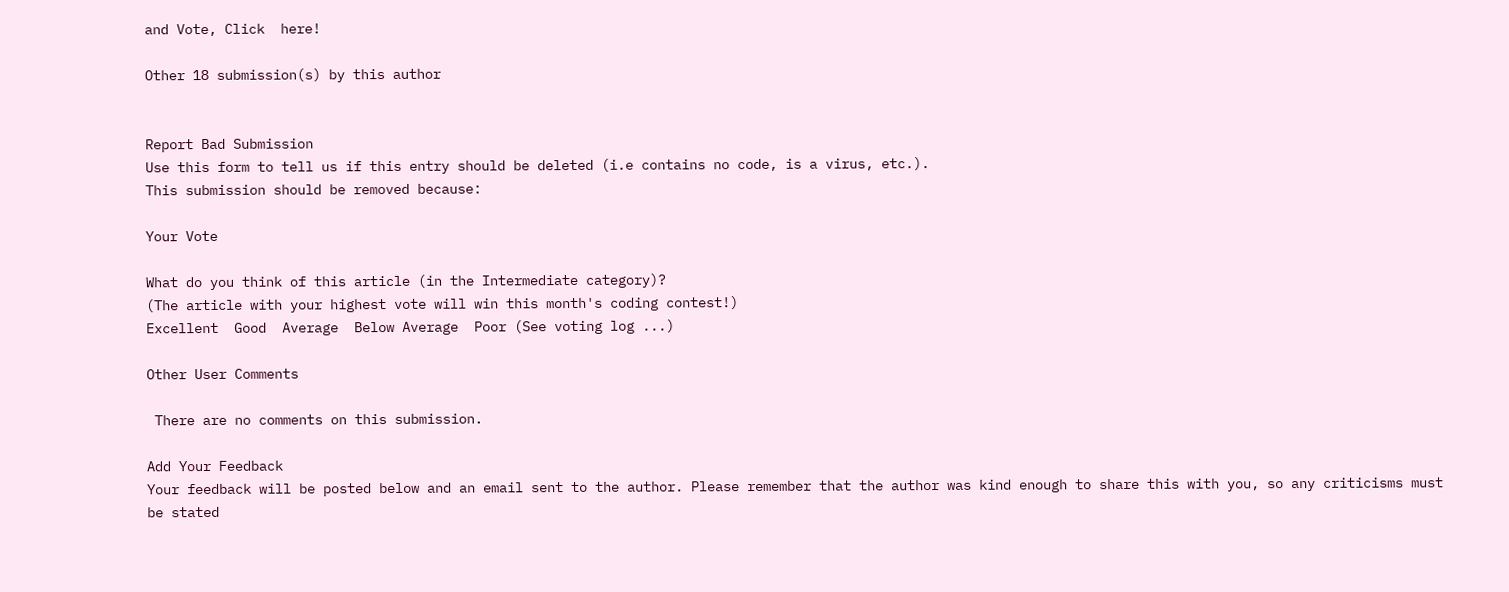and Vote, Click  here!

Other 18 submission(s) by this author


Report Bad Submission
Use this form to tell us if this entry should be deleted (i.e contains no code, is a virus, etc.).
This submission should be removed because:

Your Vote

What do you think of this article (in the Intermediate category)?
(The article with your highest vote will win this month's coding contest!)
Excellent  Good  Average  Below Average  Poor (See voting log ...)

Other User Comments

 There are no comments on this submission.

Add Your Feedback
Your feedback will be posted below and an email sent to the author. Please remember that the author was kind enough to share this with you, so any criticisms must be stated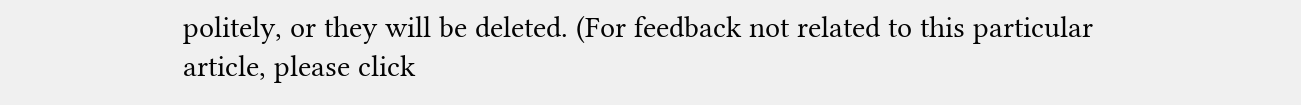politely, or they will be deleted. (For feedback not related to this particular article, please click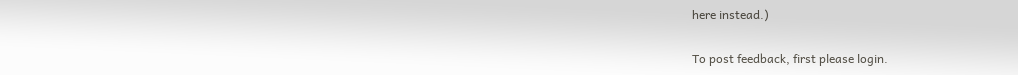here instead.)

To post feedback, first please login.